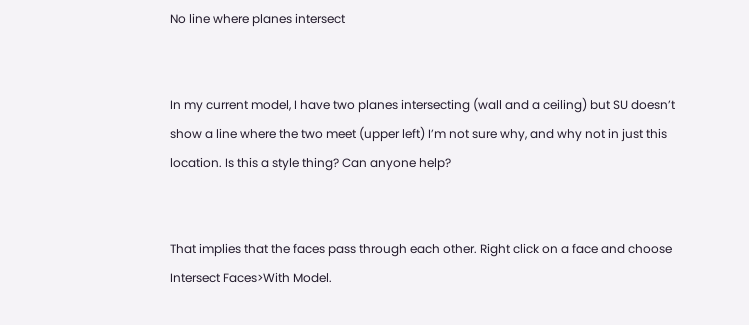No line where planes intersect


In my current model, I have two planes intersecting (wall and a ceiling) but SU doesn’t show a line where the two meet (upper left) I’m not sure why, and why not in just this location. Is this a style thing? Can anyone help?


That implies that the faces pass through each other. Right click on a face and choose Intersect Faces>With Model.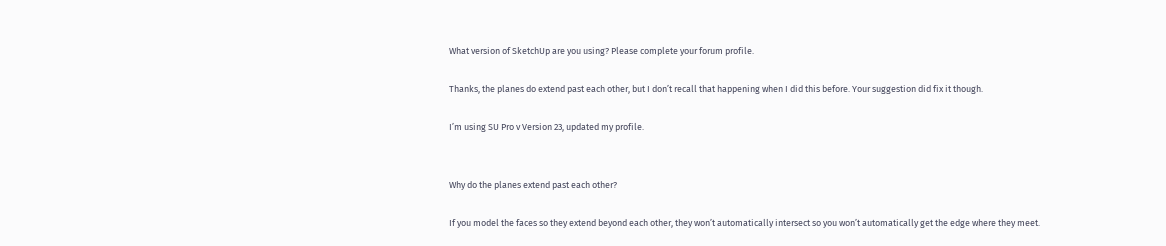What version of SketchUp are you using? Please complete your forum profile.

Thanks, the planes do extend past each other, but I don’t recall that happening when I did this before. Your suggestion did fix it though.

I’m using SU Pro v Version 23, updated my profile.


Why do the planes extend past each other?

If you model the faces so they extend beyond each other, they won’t automatically intersect so you won’t automatically get the edge where they meet.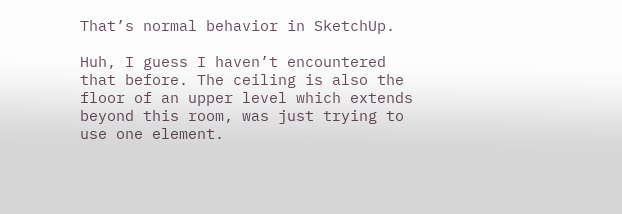That’s normal behavior in SketchUp.

Huh, I guess I haven’t encountered that before. The ceiling is also the floor of an upper level which extends beyond this room, was just trying to use one element.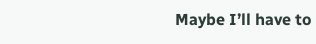Maybe I’ll have to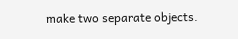make two separate objects.